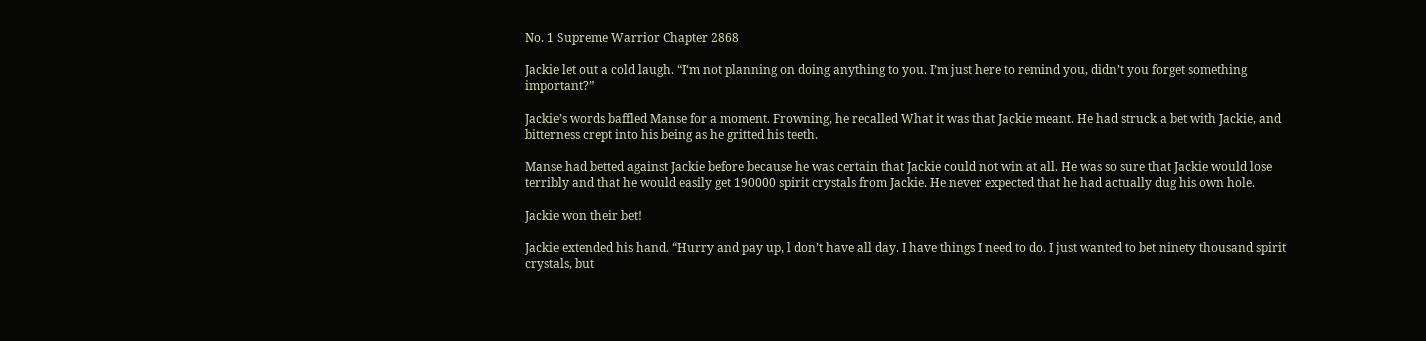No. 1 Supreme Warrior Chapter 2868

Jackie let out a cold laugh. “I‘m not planning on doing anything to you. I’m just here to remind you, didn’t you forget something important?”

Jackie’s words baffled Manse for a moment. Frowning, he recalled What it was that Jackie meant. He had struck a bet with Jackie, and bitterness crept into his being as he gritted his teeth.

Manse had betted against Jackie before because he was certain that Jackie could not win at all. He was so sure that Jackie would lose terribly and that he would easily get 190000 spirit crystals from Jackie. He never expected that he had actually dug his own hole.

Jackie won their bet!

Jackie extended his hand. “Hurry and pay up, l don’t have all day. I have things I need to do. I just wanted to bet ninety thousand spirit crystals, but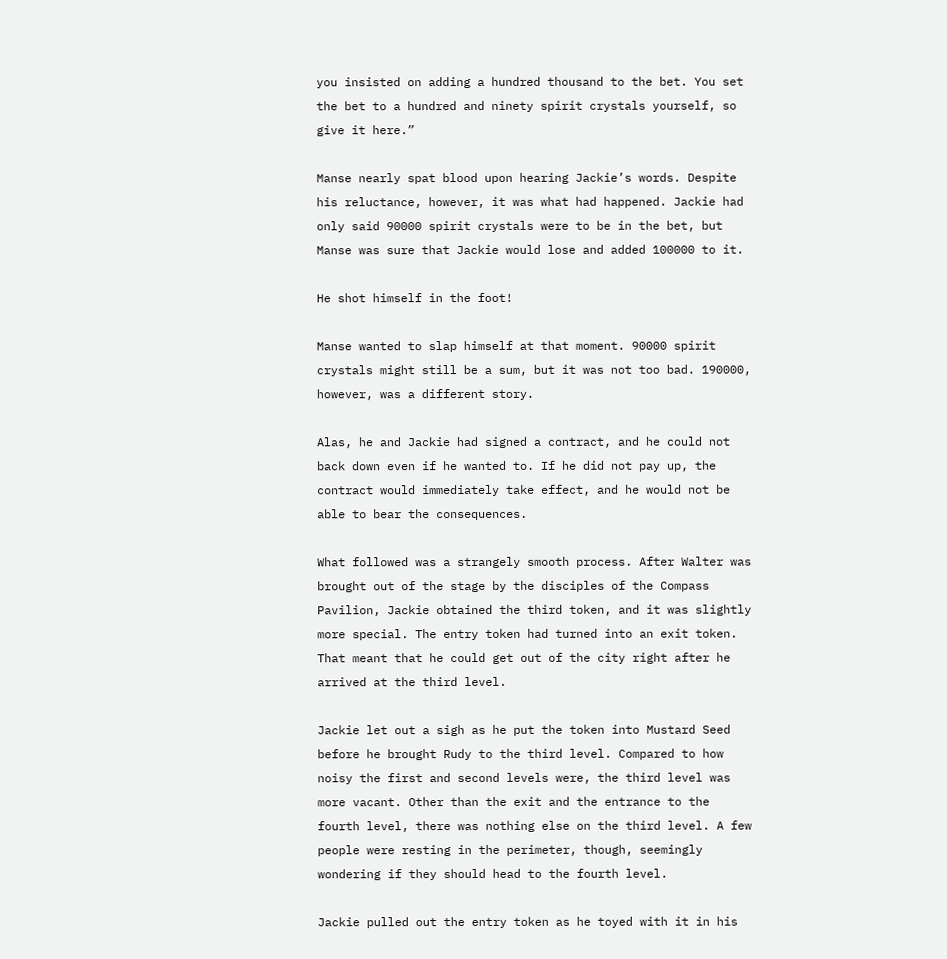you insisted on adding a hundred thousand to the bet. You set the bet to a hundred and ninety spirit crystals yourself, so give it here.”

Manse nearly spat blood upon hearing Jackie’s words. Despite his reluctance, however, it was what had happened. Jackie had only said 90000 spirit crystals were to be in the bet, but Manse was sure that Jackie would lose and added 100000 to it.

He shot himself in the foot!

Manse wanted to slap himself at that moment. 90000 spirit crystals might still be a sum, but it was not too bad. 190000, however, was a different story.

Alas, he and Jackie had signed a contract, and he could not back down even if he wanted to. If he did not pay up, the contract would immediately take effect, and he would not be able to bear the consequences.

What followed was a strangely smooth process. After Walter was brought out of the stage by the disciples of the Compass Pavilion, Jackie obtained the third token, and it was slightly more special. The entry token had turned into an exit token. That meant that he could get out of the city right after he arrived at the third level.

Jackie let out a sigh as he put the token into Mustard Seed before he brought Rudy to the third level. Compared to how noisy the first and second levels were, the third level was more vacant. Other than the exit and the entrance to the fourth level, there was nothing else on the third level. A few people were resting in the perimeter, though, seemingly wondering if they should head to the fourth level.

Jackie pulled out the entry token as he toyed with it in his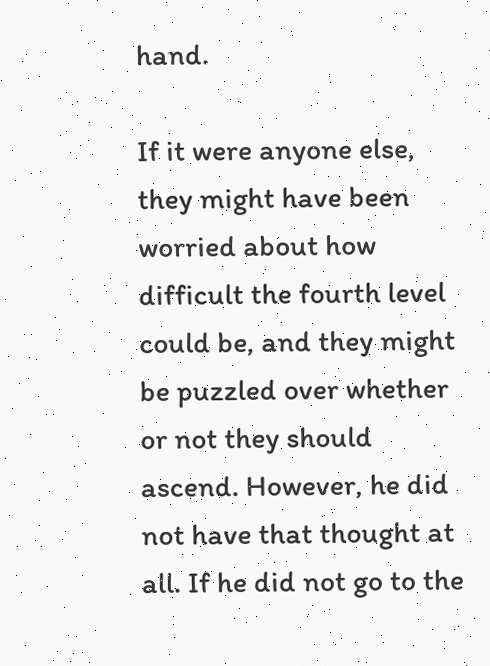hand.

If it were anyone else, they might have been worried about how difficult the fourth level could be, and they might be puzzled over whether or not they should ascend. However, he did not have that thought at all. If he did not go to the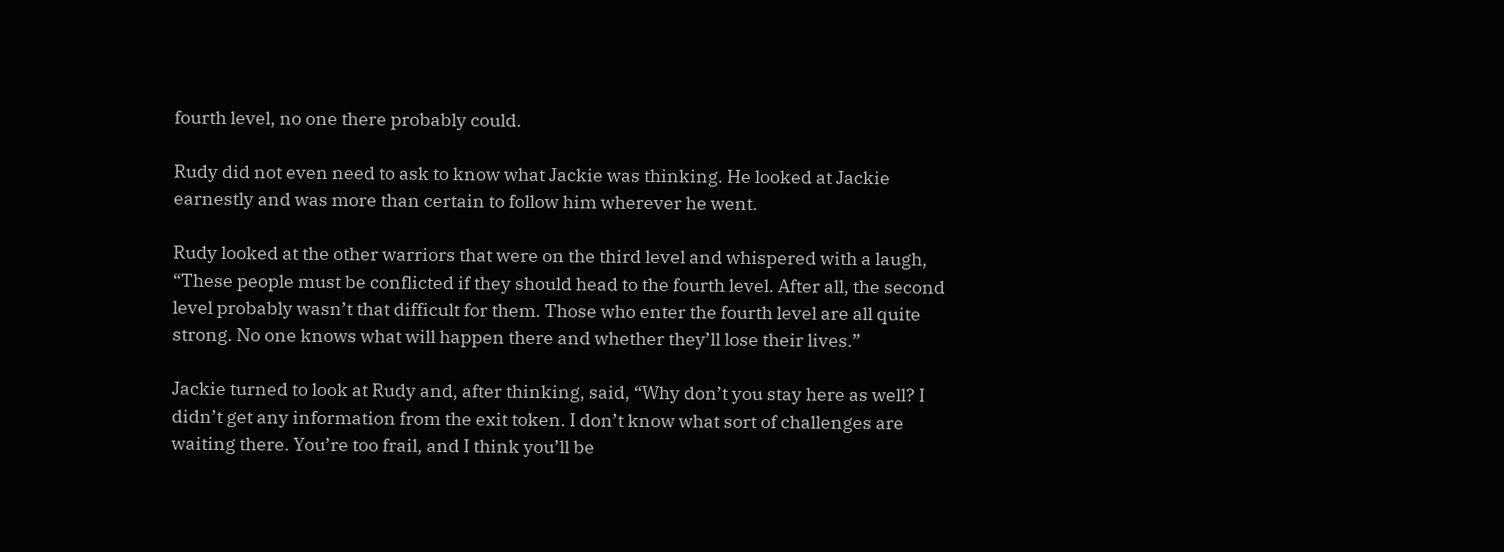fourth level, no one there probably could.

Rudy did not even need to ask to know what Jackie was thinking. He looked at Jackie earnestly and was more than certain to follow him wherever he went.

Rudy looked at the other warriors that were on the third level and whispered with a laugh, “These people must be conflicted if they should head to the fourth level. After all, the second level probably wasn’t that difficult for them. Those who enter the fourth level are all quite strong. No one knows what will happen there and whether they’ll lose their lives.”

Jackie turned to look at Rudy and, after thinking, said, “Why don’t you stay here as well? I didn’t get any information from the exit token. I don’t know what sort of challenges are waiting there. You’re too frail, and I think you’ll be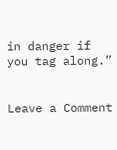in danger if you tag along.”


Leave a Comment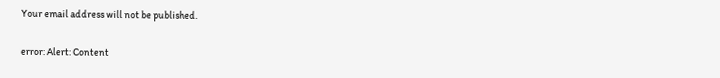Your email address will not be published.

error: Alert: Content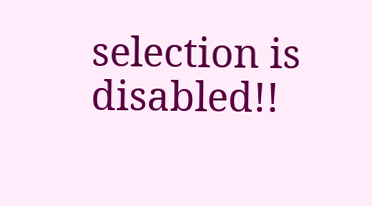selection is disabled!!